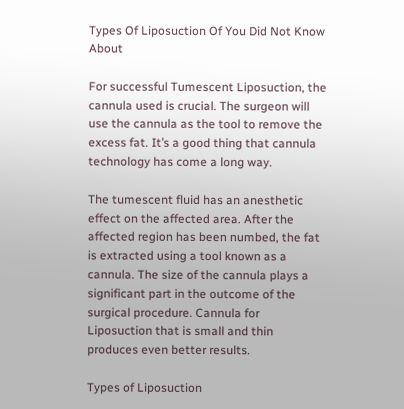Types Of Liposuction Of You Did Not Know About

For successful Tumescent Liposuction, the cannula used is crucial. The surgeon will use the cannula as the tool to remove the excess fat. It’s a good thing that cannula technology has come a long way.

The tumescent fluid has an anesthetic effect on the affected area. After the affected region has been numbed, the fat is extracted using a tool known as a cannula. The size of the cannula plays a significant part in the outcome of the surgical procedure. Cannula for Liposuction that is small and thin produces even better results.

Types of Liposuction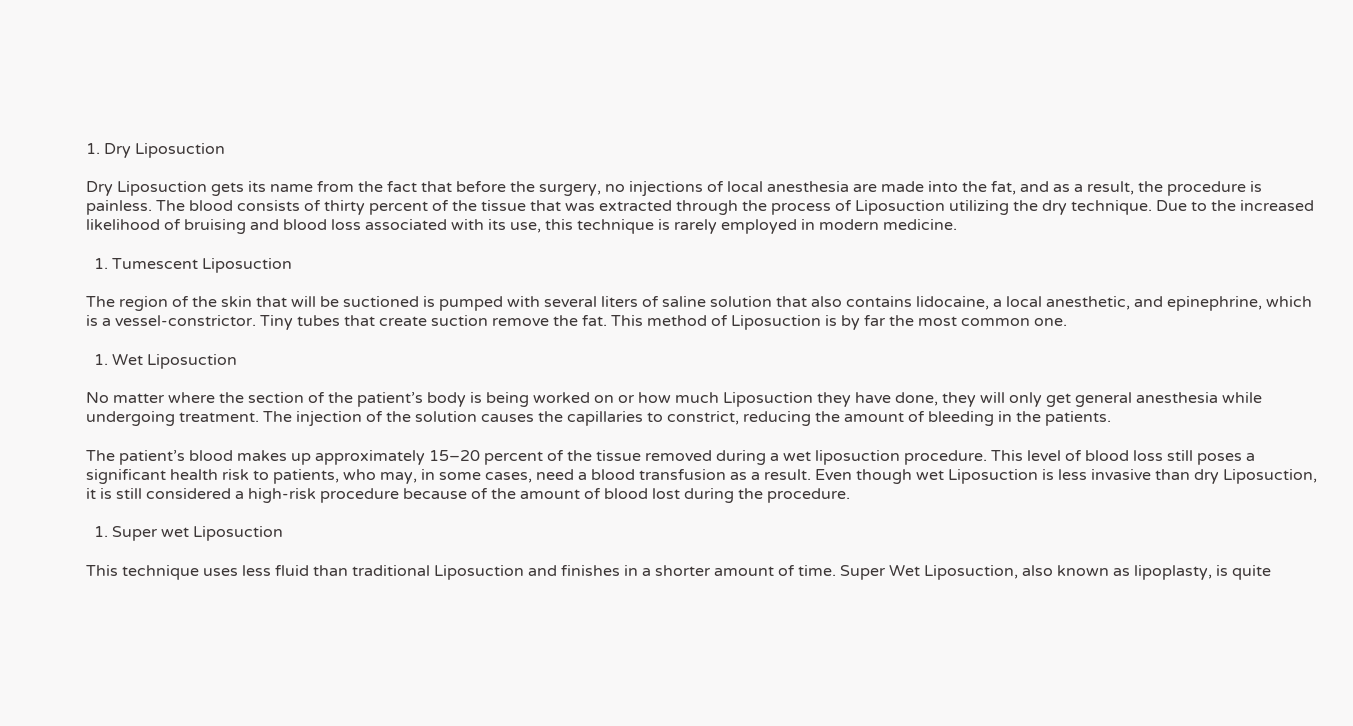1. Dry Liposuction

Dry Liposuction gets its name from the fact that before the surgery, no injections of local anesthesia are made into the fat, and as a result, the procedure is painless. The blood consists of thirty percent of the tissue that was extracted through the process of Liposuction utilizing the dry technique. Due to the increased likelihood of bruising and blood loss associated with its use, this technique is rarely employed in modern medicine.

  1. Tumescent Liposuction

The region of the skin that will be suctioned is pumped with several liters of saline solution that also contains lidocaine, a local anesthetic, and epinephrine, which is a vessel-constrictor. Tiny tubes that create suction remove the fat. This method of Liposuction is by far the most common one.

  1. Wet Liposuction

No matter where the section of the patient’s body is being worked on or how much Liposuction they have done, they will only get general anesthesia while undergoing treatment. The injection of the solution causes the capillaries to constrict, reducing the amount of bleeding in the patients.

The patient’s blood makes up approximately 15–20 percent of the tissue removed during a wet liposuction procedure. This level of blood loss still poses a significant health risk to patients, who may, in some cases, need a blood transfusion as a result. Even though wet Liposuction is less invasive than dry Liposuction, it is still considered a high-risk procedure because of the amount of blood lost during the procedure.

  1. Super wet Liposuction

This technique uses less fluid than traditional Liposuction and finishes in a shorter amount of time. Super Wet Liposuction, also known as lipoplasty, is quite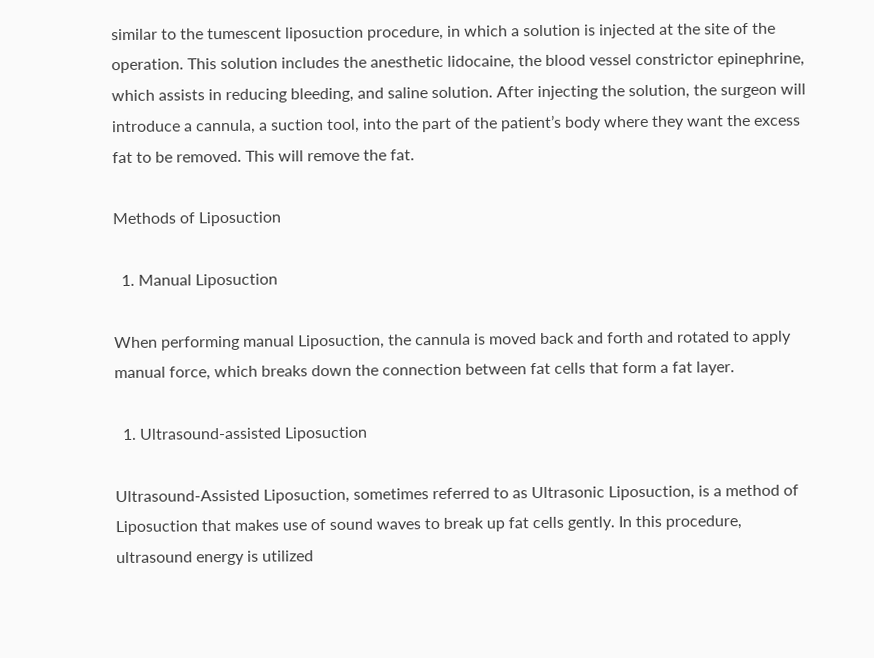similar to the tumescent liposuction procedure, in which a solution is injected at the site of the operation. This solution includes the anesthetic lidocaine, the blood vessel constrictor epinephrine, which assists in reducing bleeding, and saline solution. After injecting the solution, the surgeon will introduce a cannula, a suction tool, into the part of the patient’s body where they want the excess fat to be removed. This will remove the fat.

Methods of Liposuction

  1. Manual Liposuction

When performing manual Liposuction, the cannula is moved back and forth and rotated to apply manual force, which breaks down the connection between fat cells that form a fat layer.

  1. Ultrasound-assisted Liposuction

Ultrasound-Assisted Liposuction, sometimes referred to as Ultrasonic Liposuction, is a method of Liposuction that makes use of sound waves to break up fat cells gently. In this procedure, ultrasound energy is utilized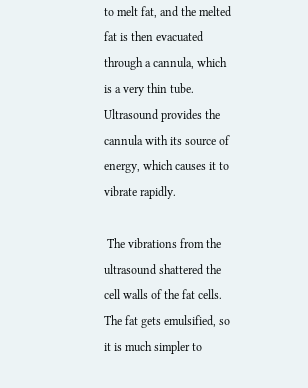to melt fat, and the melted fat is then evacuated through a cannula, which is a very thin tube. Ultrasound provides the cannula with its source of energy, which causes it to vibrate rapidly.

 The vibrations from the ultrasound shattered the cell walls of the fat cells. The fat gets emulsified, so it is much simpler to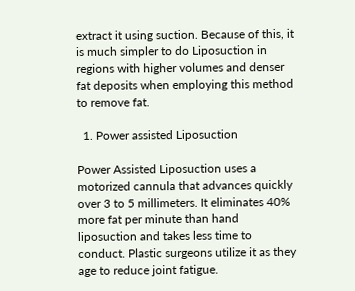extract it using suction. Because of this, it is much simpler to do Liposuction in regions with higher volumes and denser fat deposits when employing this method to remove fat.

  1. Power assisted Liposuction

Power Assisted Liposuction uses a motorized cannula that advances quickly over 3 to 5 millimeters. It eliminates 40% more fat per minute than hand liposuction and takes less time to conduct. Plastic surgeons utilize it as they age to reduce joint fatigue.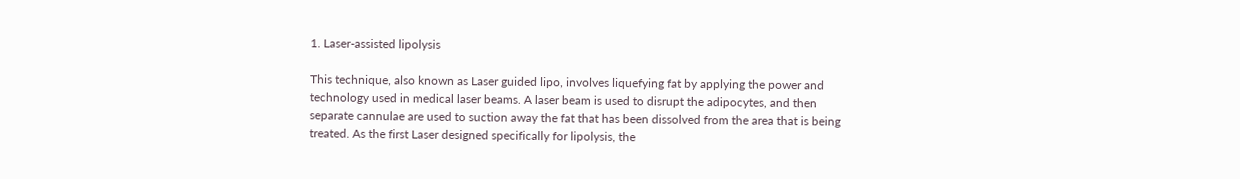1. Laser-assisted lipolysis

This technique, also known as Laser guided lipo, involves liquefying fat by applying the power and technology used in medical laser beams. A laser beam is used to disrupt the adipocytes, and then separate cannulae are used to suction away the fat that has been dissolved from the area that is being treated. As the first Laser designed specifically for lipolysis, the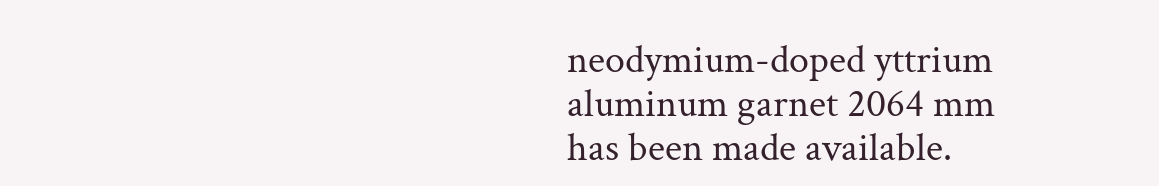neodymium-doped yttrium aluminum garnet 2064 mm has been made available.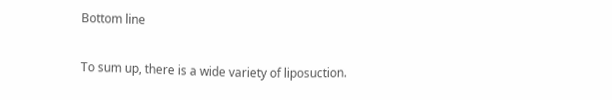Bottom line

To sum up, there is a wide variety of liposuction.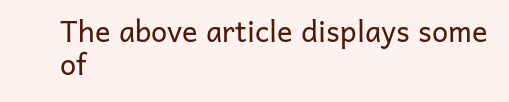The above article displays some of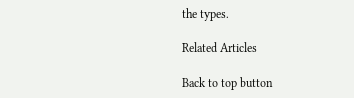the types.

Related Articles

Back to top button